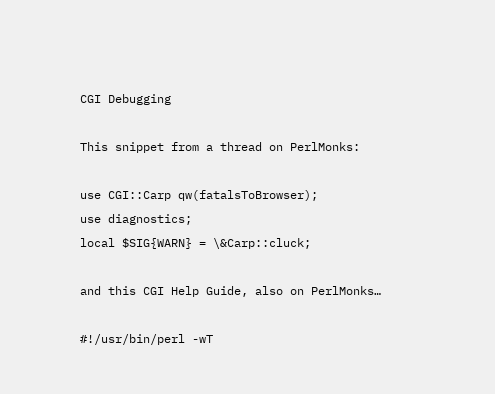CGI Debugging

This snippet from a thread on PerlMonks:

use CGI::Carp qw(fatalsToBrowser);
use diagnostics;
local $SIG{WARN} = \&Carp::cluck;

and this CGI Help Guide, also on PerlMonks…

#!/usr/bin/perl -wT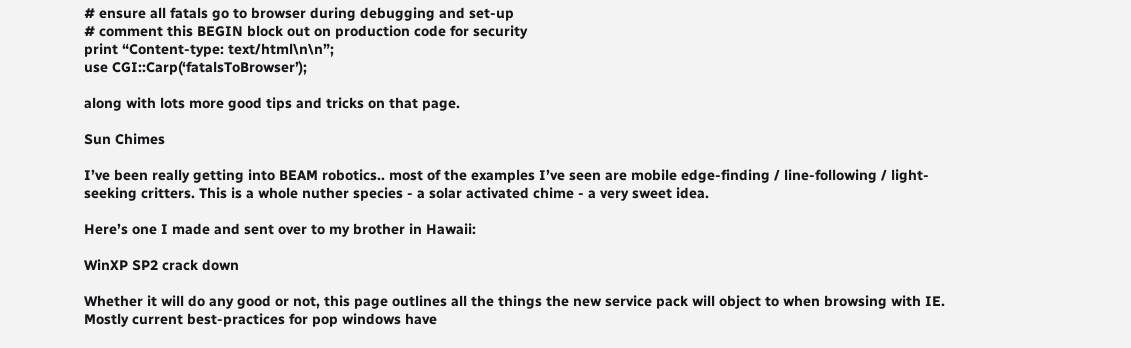# ensure all fatals go to browser during debugging and set-up
# comment this BEGIN block out on production code for security
print “Content-type: text/html\n\n”;
use CGI::Carp(‘fatalsToBrowser’);

along with lots more good tips and tricks on that page.

Sun Chimes

I’ve been really getting into BEAM robotics.. most of the examples I’ve seen are mobile edge-finding / line-following / light-seeking critters. This is a whole nuther species - a solar activated chime - a very sweet idea.

Here’s one I made and sent over to my brother in Hawaii:

WinXP SP2 crack down

Whether it will do any good or not, this page outlines all the things the new service pack will object to when browsing with IE. Mostly current best-practices for pop windows have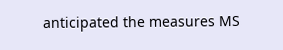anticipated the measures MS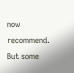now recommend. But some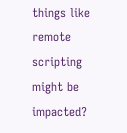things like remote scripting might be impacted?